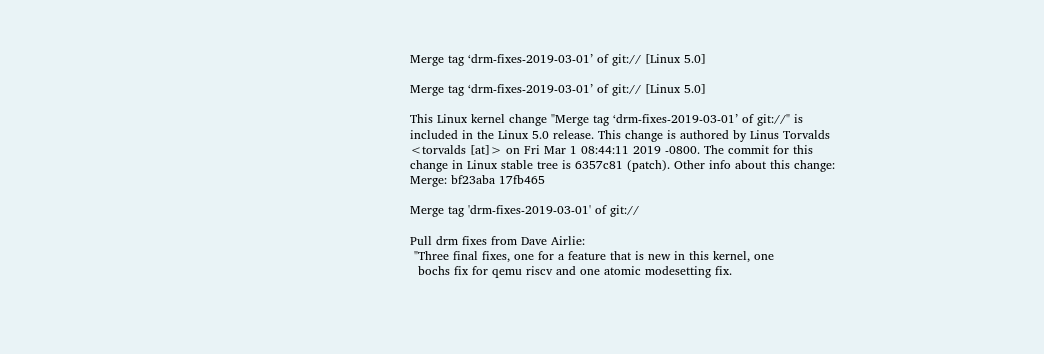Merge tag ‘drm-fixes-2019-03-01’ of git:// [Linux 5.0]

Merge tag ‘drm-fixes-2019-03-01’ of git:// [Linux 5.0]

This Linux kernel change "Merge tag ‘drm-fixes-2019-03-01’ of git://" is included in the Linux 5.0 release. This change is authored by Linus Torvalds <torvalds [at]> on Fri Mar 1 08:44:11 2019 -0800. The commit for this change in Linux stable tree is 6357c81 (patch). Other info about this change: Merge: bf23aba 17fb465

Merge tag 'drm-fixes-2019-03-01' of git://

Pull drm fixes from Dave Airlie:
 "Three final fixes, one for a feature that is new in this kernel, one
  bochs fix for qemu riscv and one atomic modesetting fix.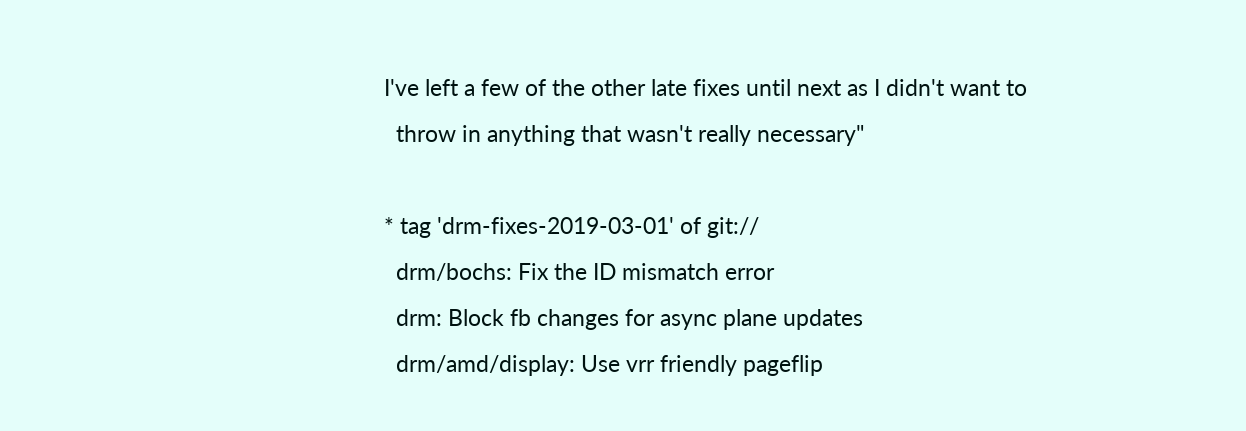I've left a few of the other late fixes until next as I didn't want to
  throw in anything that wasn't really necessary"

* tag 'drm-fixes-2019-03-01' of git://
  drm/bochs: Fix the ID mismatch error
  drm: Block fb changes for async plane updates
  drm/amd/display: Use vrr friendly pageflip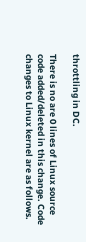throttling in DC.

There is no are 0 lines of Linux source code added/deleted in this change. Code changes to Linux kernel are as follows.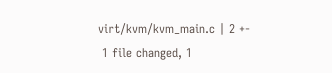virt/kvm/kvm_main.c | 2 +-
 1 file changed, 1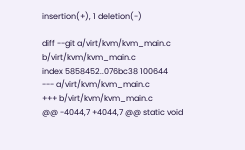insertion(+), 1 deletion(-)

diff --git a/virt/kvm/kvm_main.c b/virt/kvm/kvm_main.c
index 5858452..076bc38 100644
--- a/virt/kvm/kvm_main.c
+++ b/virt/kvm/kvm_main.c
@@ -4044,7 +4044,7 @@ static void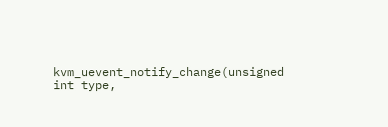kvm_uevent_notify_change(unsigned int type,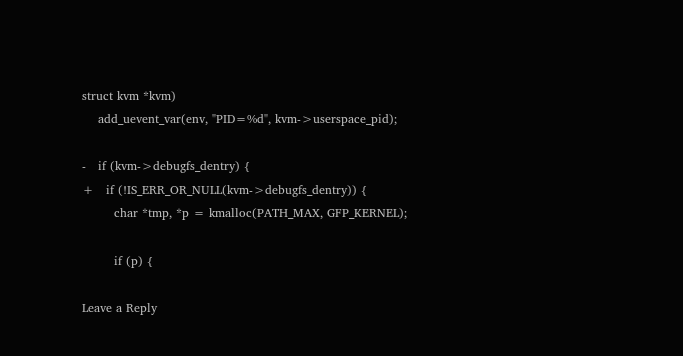struct kvm *kvm)
    add_uevent_var(env, "PID=%d", kvm->userspace_pid);

-   if (kvm->debugfs_dentry) {
+   if (!IS_ERR_OR_NULL(kvm->debugfs_dentry)) {
        char *tmp, *p = kmalloc(PATH_MAX, GFP_KERNEL);

        if (p) {

Leave a Reply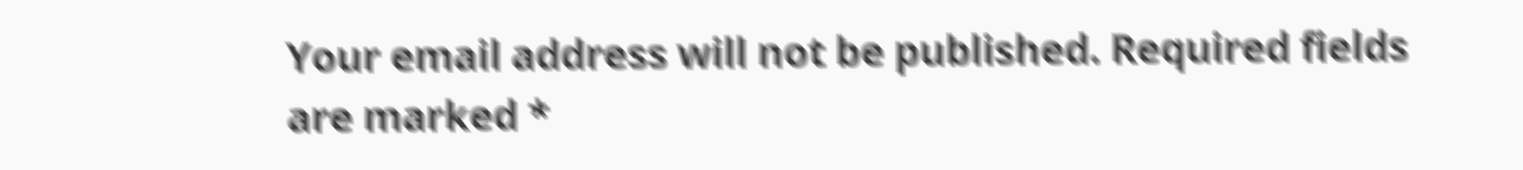Your email address will not be published. Required fields are marked *